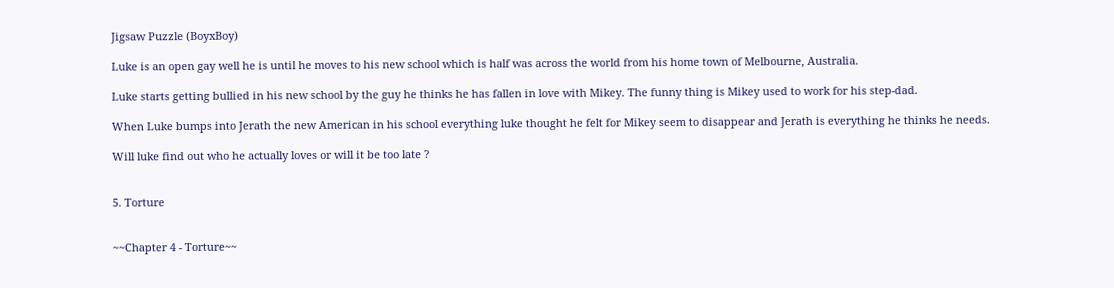Jigsaw Puzzle (BoyxBoy)

Luke is an open gay well he is until he moves to his new school which is half was across the world from his home town of Melbourne, Australia.

Luke starts getting bullied in his new school by the guy he thinks he has fallen in love with Mikey. The funny thing is Mikey used to work for his step-dad.

When Luke bumps into Jerath the new American in his school everything luke thought he felt for Mikey seem to disappear and Jerath is everything he thinks he needs.

Will luke find out who he actually loves or will it be too late ?


5. Torture


~~Chapter 4 - Torture~~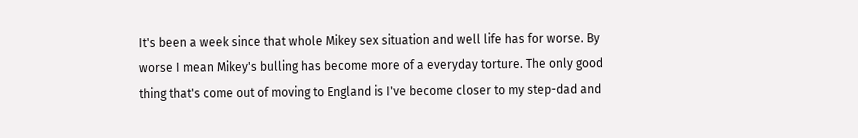It's been a week since that whole Mikey sex situation and well life has for worse. By worse I mean Mikey's bulling has become more of a everyday torture. The only good thing that's come out of moving to England is I've become closer to my step-dad and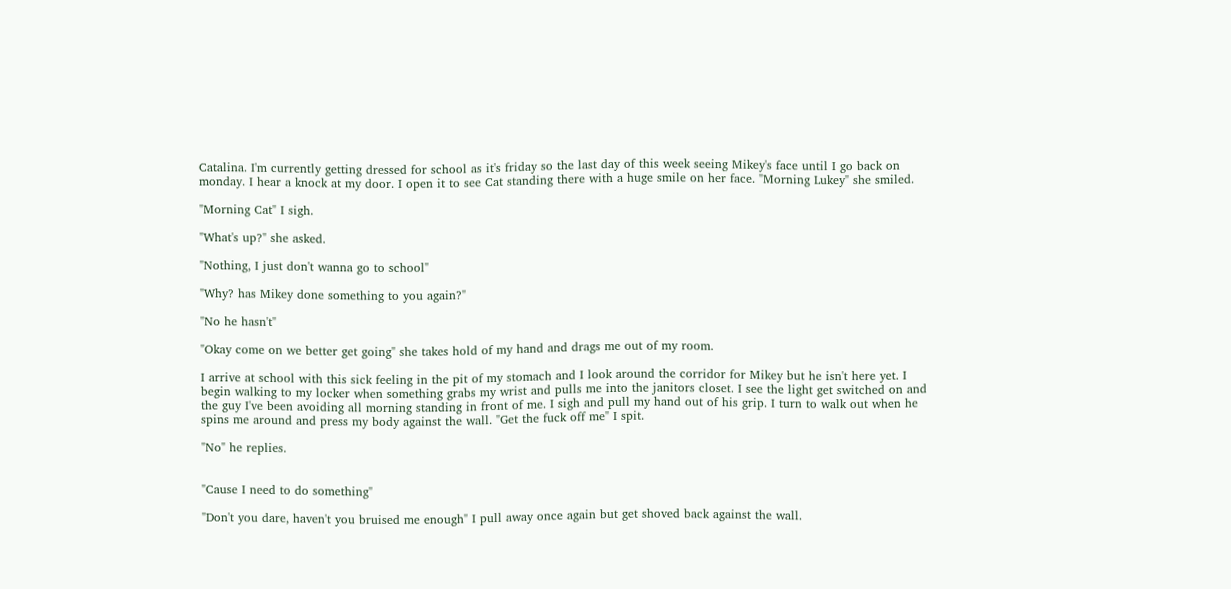Catalina. I'm currently getting dressed for school as it's friday so the last day of this week seeing Mikey's face until I go back on monday. I hear a knock at my door. I open it to see Cat standing there with a huge smile on her face. "Morning Lukey" she smiled.

"Morning Cat" I sigh.

"What's up?" she asked.

"Nothing, I just don't wanna go to school"

"Why? has Mikey done something to you again?"

"No he hasn't"

"Okay come on we better get going" she takes hold of my hand and drags me out of my room.

I arrive at school with this sick feeling in the pit of my stomach and I look around the corridor for Mikey but he isn't here yet. I begin walking to my locker when something grabs my wrist and pulls me into the janitors closet. I see the light get switched on and the guy I've been avoiding all morning standing in front of me. I sigh and pull my hand out of his grip. I turn to walk out when he spins me around and press my body against the wall. "Get the fuck off me" I spit.

"No" he replies.


"Cause I need to do something"

"Don't you dare, haven't you bruised me enough" I pull away once again but get shoved back against the wall.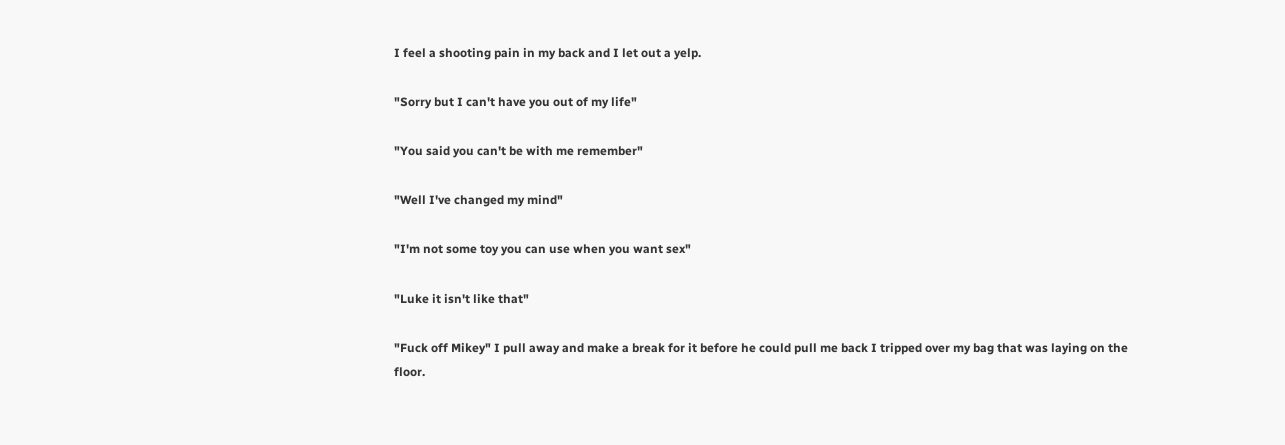I feel a shooting pain in my back and I let out a yelp.

"Sorry but I can't have you out of my life"

"You said you can't be with me remember"

"Well I've changed my mind"

"I'm not some toy you can use when you want sex"

"Luke it isn't like that"

"Fuck off Mikey" I pull away and make a break for it before he could pull me back I tripped over my bag that was laying on the floor.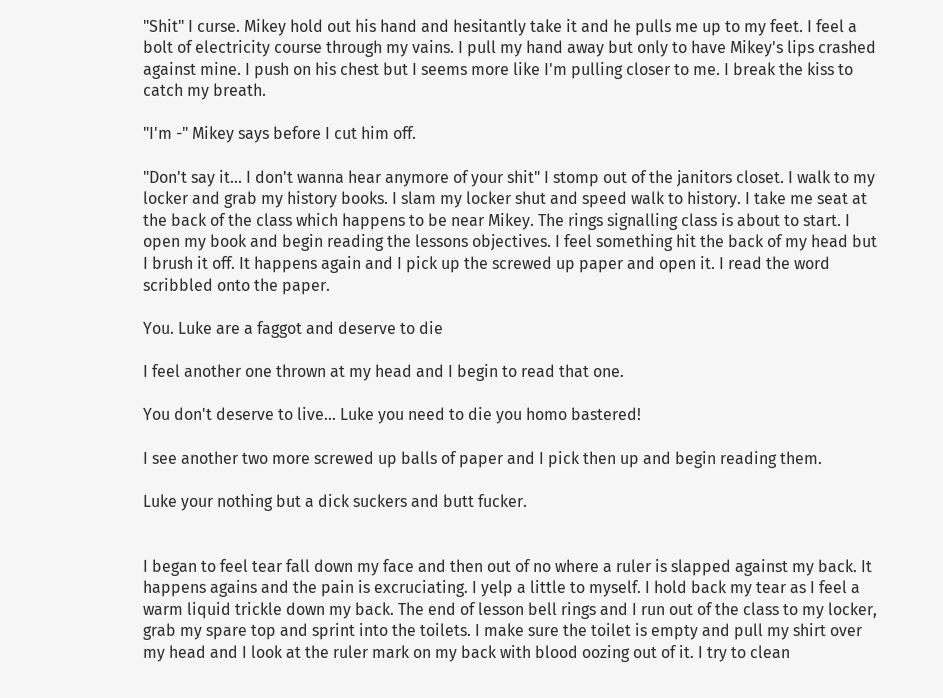"Shit" I curse. Mikey hold out his hand and hesitantly take it and he pulls me up to my feet. I feel a bolt of electricity course through my vains. I pull my hand away but only to have Mikey's lips crashed against mine. I push on his chest but I seems more like I'm pulling closer to me. I break the kiss to catch my breath.

"I'm -" Mikey says before I cut him off.

"Don't say it... I don't wanna hear anymore of your shit" I stomp out of the janitors closet. I walk to my locker and grab my history books. I slam my locker shut and speed walk to history. I take me seat at the back of the class which happens to be near Mikey. The rings signalling class is about to start. I open my book and begin reading the lessons objectives. I feel something hit the back of my head but I brush it off. It happens again and I pick up the screwed up paper and open it. I read the word scribbled onto the paper.

You. Luke are a faggot and deserve to die

I feel another one thrown at my head and I begin to read that one.

You don't deserve to live... Luke you need to die you homo bastered!

I see another two more screwed up balls of paper and I pick then up and begin reading them.

Luke your nothing but a dick suckers and butt fucker.


I began to feel tear fall down my face and then out of no where a ruler is slapped against my back. It happens agains and the pain is excruciating. I yelp a little to myself. I hold back my tear as I feel a warm liquid trickle down my back. The end of lesson bell rings and I run out of the class to my locker, grab my spare top and sprint into the toilets. I make sure the toilet is empty and pull my shirt over my head and I look at the ruler mark on my back with blood oozing out of it. I try to clean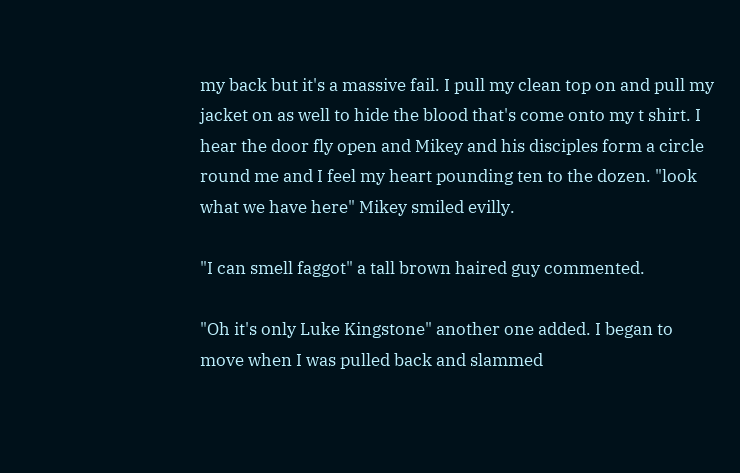my back but it's a massive fail. I pull my clean top on and pull my jacket on as well to hide the blood that's come onto my t shirt. I hear the door fly open and Mikey and his disciples form a circle round me and I feel my heart pounding ten to the dozen. "look what we have here" Mikey smiled evilly.

"I can smell faggot" a tall brown haired guy commented.

"Oh it's only Luke Kingstone" another one added. I began to move when I was pulled back and slammed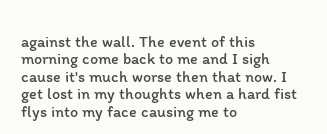against the wall. The event of this morning come back to me and I sigh cause it's much worse then that now. I get lost in my thoughts when a hard fist flys into my face causing me to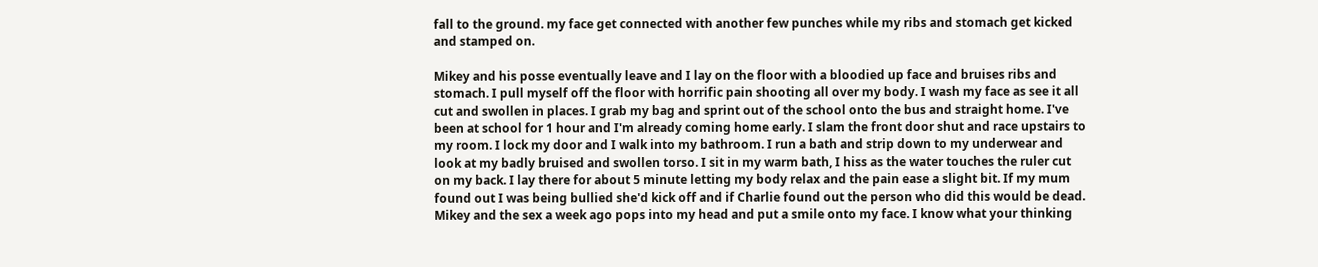fall to the ground. my face get connected with another few punches while my ribs and stomach get kicked and stamped on.

Mikey and his posse eventually leave and I lay on the floor with a bloodied up face and bruises ribs and stomach. I pull myself off the floor with horrific pain shooting all over my body. I wash my face as see it all cut and swollen in places. I grab my bag and sprint out of the school onto the bus and straight home. I've been at school for 1 hour and I'm already coming home early. I slam the front door shut and race upstairs to my room. I lock my door and I walk into my bathroom. I run a bath and strip down to my underwear and look at my badly bruised and swollen torso. I sit in my warm bath, I hiss as the water touches the ruler cut on my back. I lay there for about 5 minute letting my body relax and the pain ease a slight bit. If my mum found out I was being bullied she'd kick off and if Charlie found out the person who did this would be dead. Mikey and the sex a week ago pops into my head and put a smile onto my face. I know what your thinking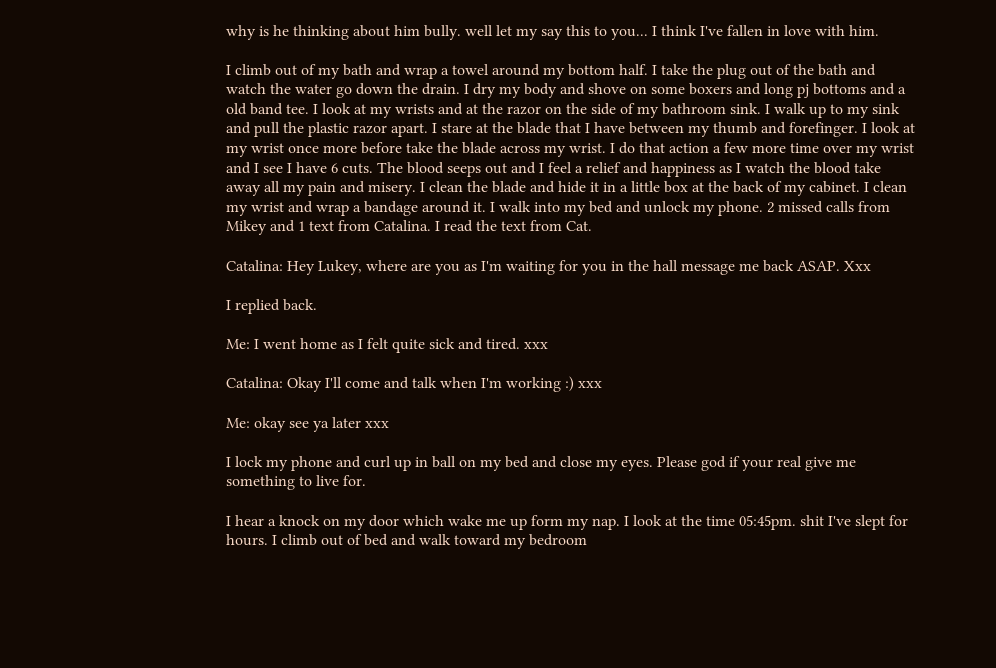why is he thinking about him bully. well let my say this to you... I think I've fallen in love with him.

I climb out of my bath and wrap a towel around my bottom half. I take the plug out of the bath and watch the water go down the drain. I dry my body and shove on some boxers and long pj bottoms and a old band tee. I look at my wrists and at the razor on the side of my bathroom sink. I walk up to my sink and pull the plastic razor apart. I stare at the blade that I have between my thumb and forefinger. I look at my wrist once more before take the blade across my wrist. I do that action a few more time over my wrist and I see I have 6 cuts. The blood seeps out and I feel a relief and happiness as I watch the blood take away all my pain and misery. I clean the blade and hide it in a little box at the back of my cabinet. I clean my wrist and wrap a bandage around it. I walk into my bed and unlock my phone. 2 missed calls from Mikey and 1 text from Catalina. I read the text from Cat.

Catalina: Hey Lukey, where are you as I'm waiting for you in the hall message me back ASAP. Xxx

I replied back.

Me: I went home as I felt quite sick and tired. xxx

Catalina: Okay I'll come and talk when I'm working :) xxx

Me: okay see ya later xxx

I lock my phone and curl up in ball on my bed and close my eyes. Please god if your real give me something to live for.

I hear a knock on my door which wake me up form my nap. I look at the time 05:45pm. shit I've slept for hours. I climb out of bed and walk toward my bedroom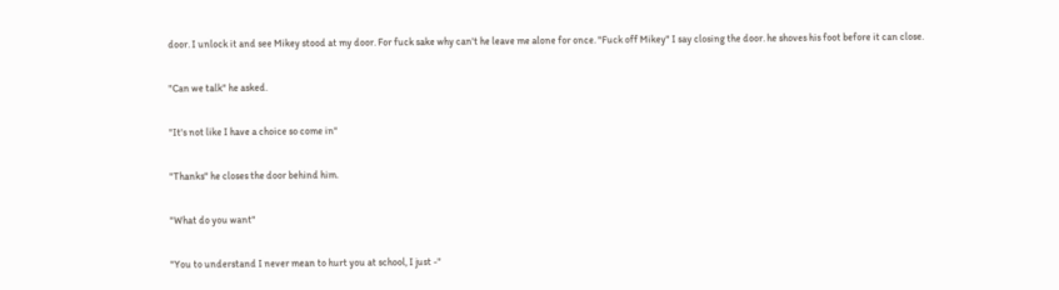door. I unlock it and see Mikey stood at my door. For fuck sake why can't he leave me alone for once. "Fuck off Mikey" I say closing the door. he shoves his foot before it can close.

"Can we talk" he asked.

"It's not like I have a choice so come in"

"Thanks" he closes the door behind him.

"What do you want"

"You to understand I never mean to hurt you at school, I just -"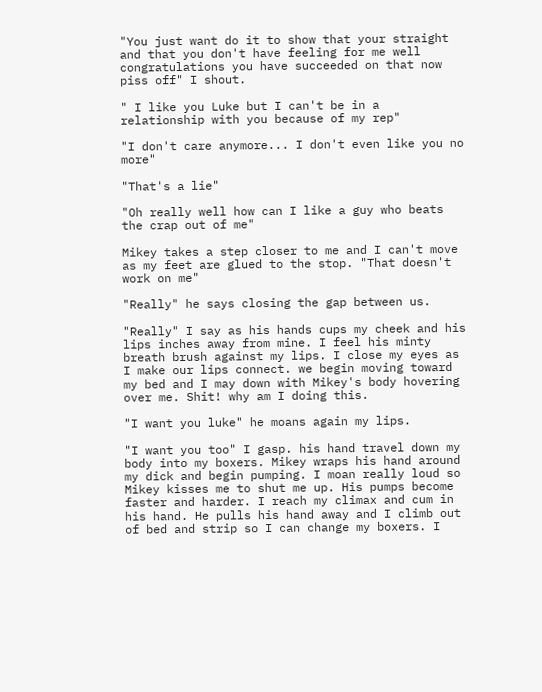"You just want do it to show that your straight and that you don't have feeling for me well congratulations you have succeeded on that now piss off" I shout.

" I like you Luke but I can't be in a relationship with you because of my rep"

"I don't care anymore... I don't even like you no more"

"That's a lie"

"Oh really well how can I like a guy who beats the crap out of me"

Mikey takes a step closer to me and I can't move as my feet are glued to the stop. "That doesn't work on me"

"Really" he says closing the gap between us.

"Really" I say as his hands cups my cheek and his lips inches away from mine. I feel his minty breath brush against my lips. I close my eyes as I make our lips connect. we begin moving toward my bed and I may down with Mikey's body hovering over me. Shit! why am I doing this.

"I want you luke" he moans again my lips.

"I want you too" I gasp. his hand travel down my body into my boxers. Mikey wraps his hand around my dick and begin pumping. I moan really loud so Mikey kisses me to shut me up. His pumps become faster and harder. I reach my climax and cum in his hand. He pulls his hand away and I climb out of bed and strip so I can change my boxers. I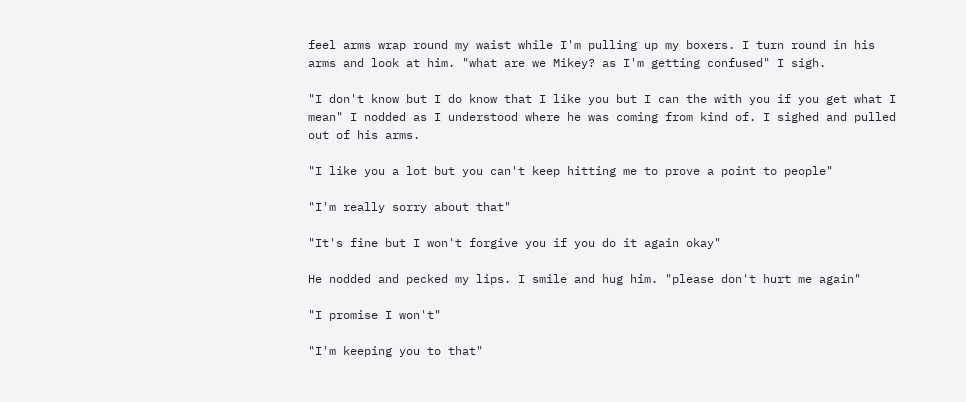feel arms wrap round my waist while I'm pulling up my boxers. I turn round in his arms and look at him. "what are we Mikey? as I'm getting confused" I sigh.

"I don't know but I do know that I like you but I can the with you if you get what I mean" I nodded as I understood where he was coming from kind of. I sighed and pulled out of his arms.

"I like you a lot but you can't keep hitting me to prove a point to people"

"I'm really sorry about that"

"It's fine but I won't forgive you if you do it again okay"

He nodded and pecked my lips. I smile and hug him. "please don't hurt me again"

"I promise I won't"

"I'm keeping you to that"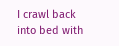I crawl back into bed with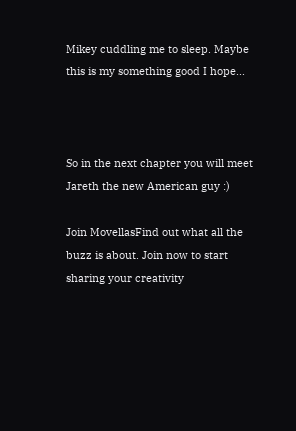Mikey cuddling me to sleep. Maybe this is my something good I hope...



So in the next chapter you will meet Jareth the new American guy :)

Join MovellasFind out what all the buzz is about. Join now to start sharing your creativity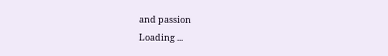and passion
Loading ...